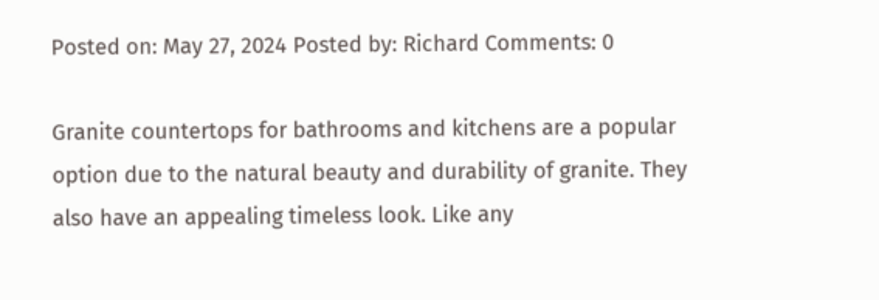Posted on: May 27, 2024 Posted by: Richard Comments: 0

Granite countertops for bathrooms and kitchens are a popular option due to the natural beauty and durability of granite. They also have an appealing timeless look. Like any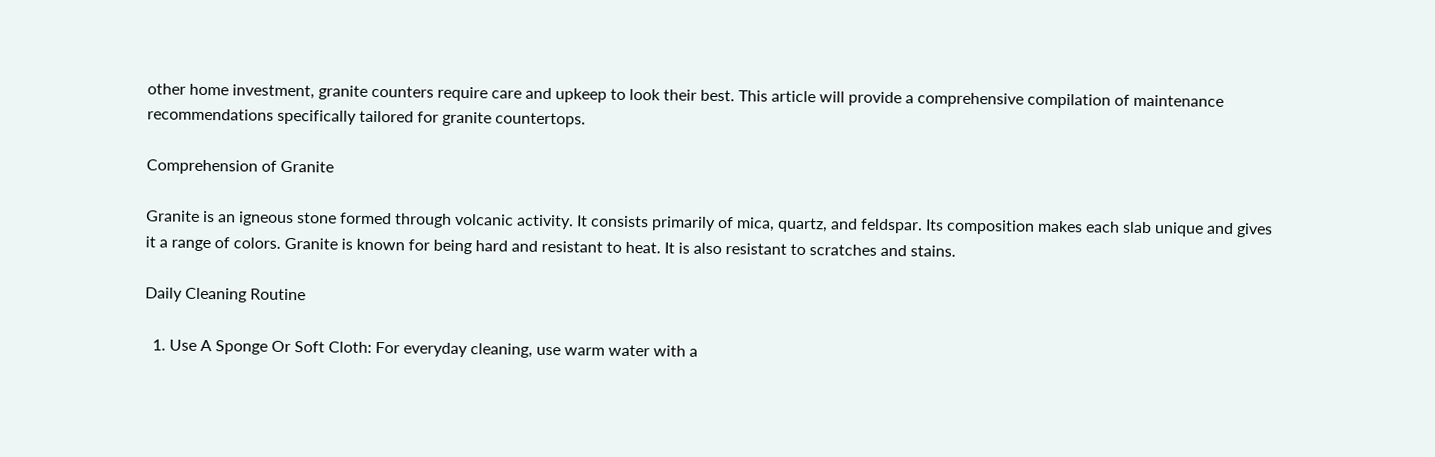other home investment, granite counters require care and upkeep to look their best. This article will provide a comprehensive compilation of maintenance recommendations specifically tailored for granite countertops.

Comprehension of Granite

Granite is an igneous stone formed through volcanic activity. It consists primarily of mica, quartz, and feldspar. Its composition makes each slab unique and gives it a range of colors. Granite is known for being hard and resistant to heat. It is also resistant to scratches and stains.

Daily Cleaning Routine

  1. Use A Sponge Or Soft Cloth: For everyday cleaning, use warm water with a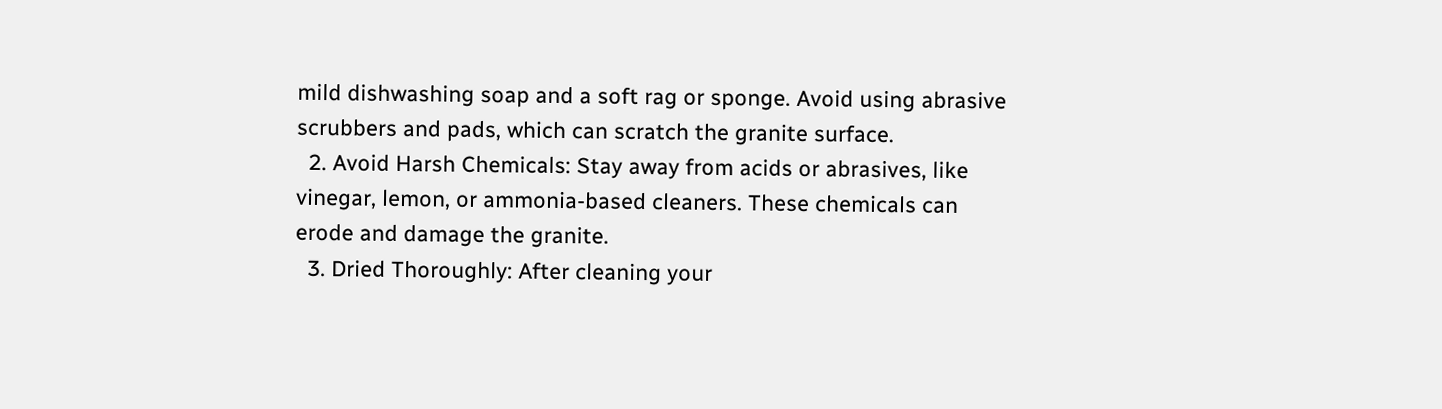mild dishwashing soap and a soft rag or sponge. Avoid using abrasive scrubbers and pads, which can scratch the granite surface.
  2. Avoid Harsh Chemicals: Stay away from acids or abrasives, like vinegar, lemon, or ammonia-based cleaners. These chemicals can erode and damage the granite.
  3. Dried Thoroughly: After cleaning your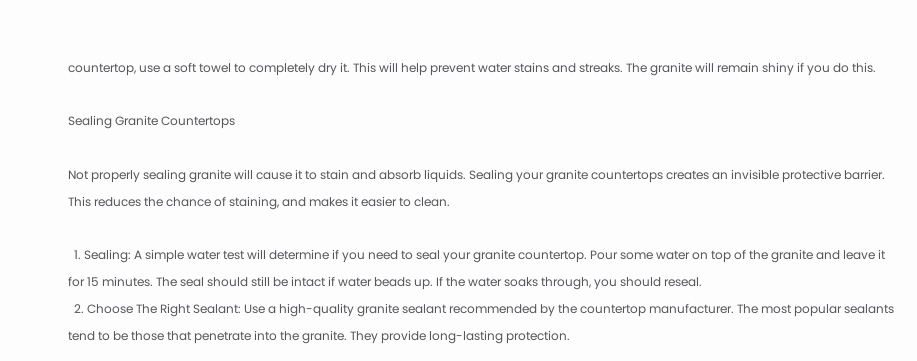countertop, use a soft towel to completely dry it. This will help prevent water stains and streaks. The granite will remain shiny if you do this.

Sealing Granite Countertops

Not properly sealing granite will cause it to stain and absorb liquids. Sealing your granite countertops creates an invisible protective barrier. This reduces the chance of staining, and makes it easier to clean.

  1. Sealing: A simple water test will determine if you need to seal your granite countertop. Pour some water on top of the granite and leave it for 15 minutes. The seal should still be intact if water beads up. If the water soaks through, you should reseal.
  2. Choose The Right Sealant: Use a high-quality granite sealant recommended by the countertop manufacturer. The most popular sealants tend to be those that penetrate into the granite. They provide long-lasting protection.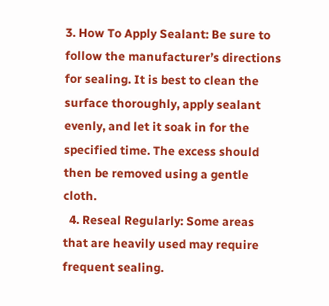3. How To Apply Sealant: Be sure to follow the manufacturer’s directions for sealing. It is best to clean the surface thoroughly, apply sealant evenly, and let it soak in for the specified time. The excess should then be removed using a gentle cloth.
  4. Reseal Regularly: Some areas that are heavily used may require frequent sealing.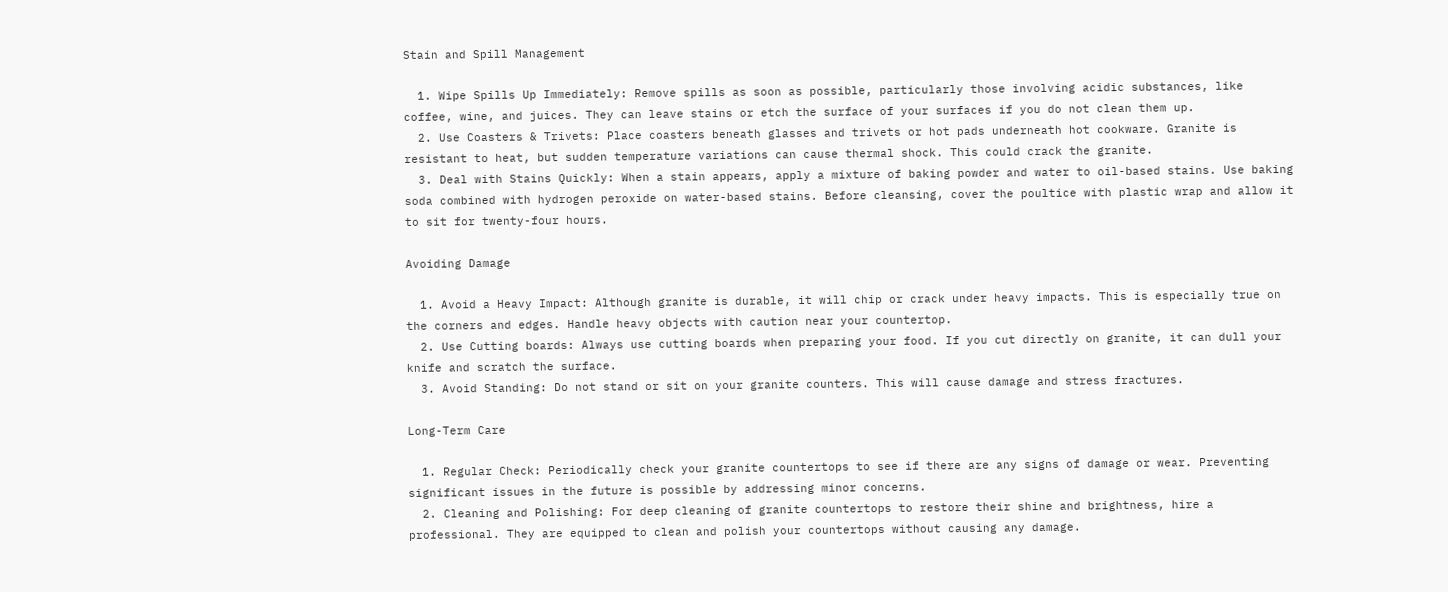Stain and Spill Management

  1. Wipe Spills Up Immediately: Remove spills as soon as possible, particularly those involving acidic substances, like coffee, wine, and juices. They can leave stains or etch the surface of your surfaces if you do not clean them up.
  2. Use Coasters & Trivets: Place coasters beneath glasses and trivets or hot pads underneath hot cookware. Granite is resistant to heat, but sudden temperature variations can cause thermal shock. This could crack the granite.
  3. Deal with Stains Quickly: When a stain appears, apply a mixture of baking powder and water to oil-based stains. Use baking soda combined with hydrogen peroxide on water-based stains. Before cleansing, cover the poultice with plastic wrap and allow it to sit for twenty-four hours.

Avoiding Damage

  1. Avoid a Heavy Impact: Although granite is durable, it will chip or crack under heavy impacts. This is especially true on the corners and edges. Handle heavy objects with caution near your countertop.
  2. Use Cutting boards: Always use cutting boards when preparing your food. If you cut directly on granite, it can dull your knife and scratch the surface.
  3. Avoid Standing: Do not stand or sit on your granite counters. This will cause damage and stress fractures.

Long-Term Care

  1. Regular Check: Periodically check your granite countertops to see if there are any signs of damage or wear. Preventing significant issues in the future is possible by addressing minor concerns.
  2. Cleaning and Polishing: For deep cleaning of granite countertops to restore their shine and brightness, hire a professional. They are equipped to clean and polish your countertops without causing any damage.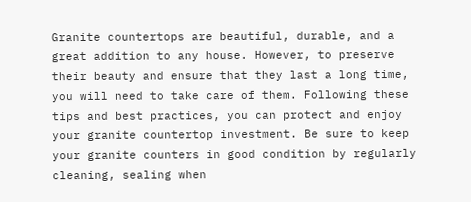Granite countertops are beautiful, durable, and a great addition to any house. However, to preserve their beauty and ensure that they last a long time, you will need to take care of them. Following these tips and best practices, you can protect and enjoy your granite countertop investment. Be sure to keep your granite counters in good condition by regularly cleaning, sealing when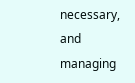necessary, and managing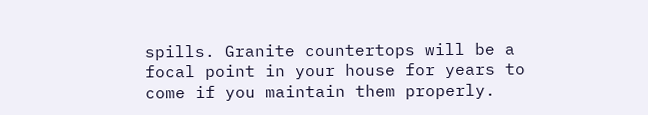spills. Granite countertops will be a focal point in your house for years to come if you maintain them properly.